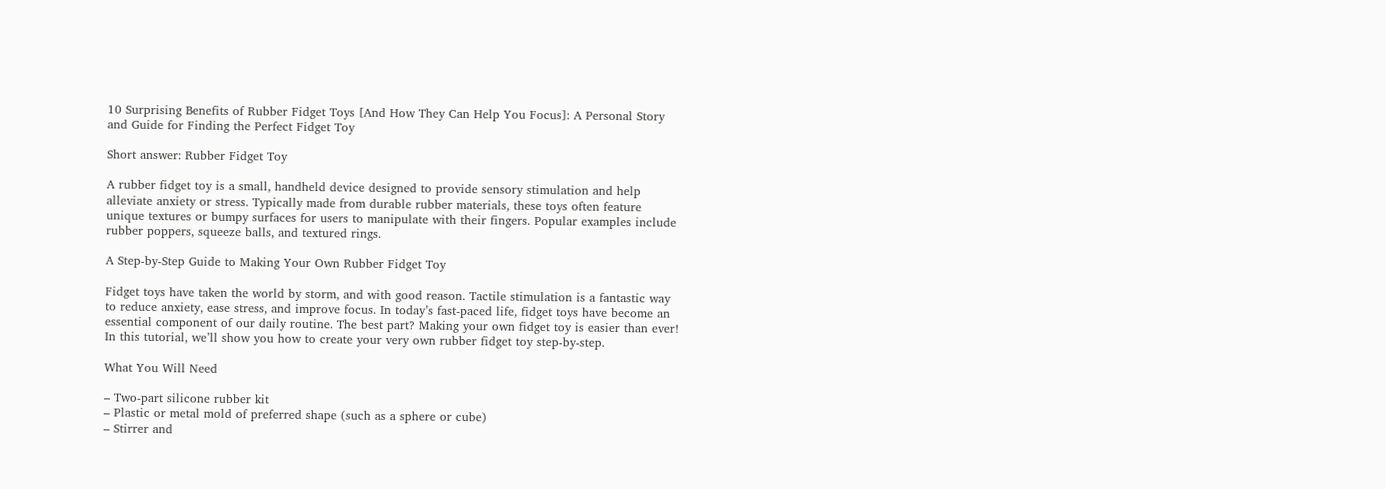10 Surprising Benefits of Rubber Fidget Toys [And How They Can Help You Focus]: A Personal Story and Guide for Finding the Perfect Fidget Toy

Short answer: Rubber Fidget Toy

A rubber fidget toy is a small, handheld device designed to provide sensory stimulation and help alleviate anxiety or stress. Typically made from durable rubber materials, these toys often feature unique textures or bumpy surfaces for users to manipulate with their fingers. Popular examples include rubber poppers, squeeze balls, and textured rings.

A Step-by-Step Guide to Making Your Own Rubber Fidget Toy

Fidget toys have taken the world by storm, and with good reason. Tactile stimulation is a fantastic way to reduce anxiety, ease stress, and improve focus. In today’s fast-paced life, fidget toys have become an essential component of our daily routine. The best part? Making your own fidget toy is easier than ever! In this tutorial, we’ll show you how to create your very own rubber fidget toy step-by-step.

What You Will Need

– Two-part silicone rubber kit
– Plastic or metal mold of preferred shape (such as a sphere or cube)
– Stirrer and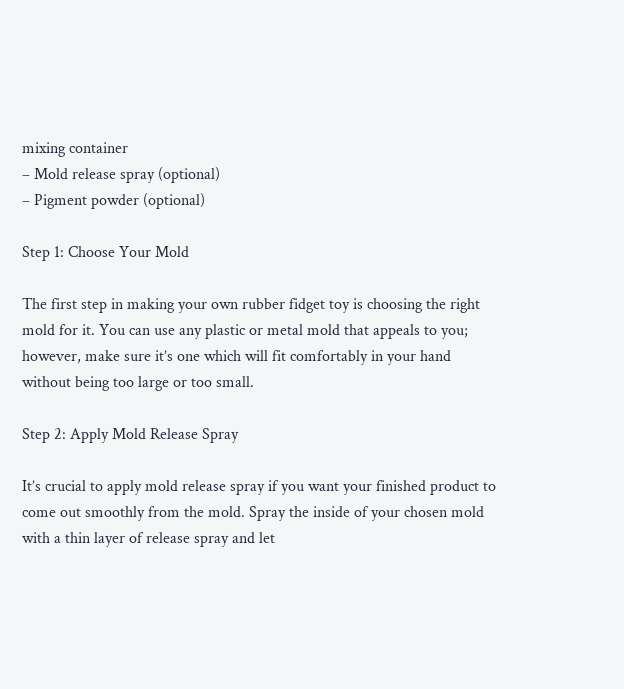mixing container
– Mold release spray (optional)
– Pigment powder (optional)

Step 1: Choose Your Mold

The first step in making your own rubber fidget toy is choosing the right mold for it. You can use any plastic or metal mold that appeals to you; however, make sure it’s one which will fit comfortably in your hand without being too large or too small.

Step 2: Apply Mold Release Spray

It’s crucial to apply mold release spray if you want your finished product to come out smoothly from the mold. Spray the inside of your chosen mold with a thin layer of release spray and let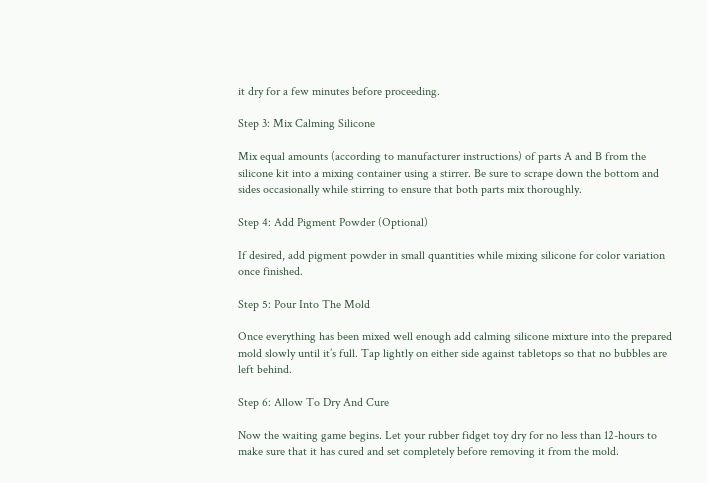it dry for a few minutes before proceeding.

Step 3: Mix Calming Silicone

Mix equal amounts (according to manufacturer instructions) of parts A and B from the silicone kit into a mixing container using a stirrer. Be sure to scrape down the bottom and sides occasionally while stirring to ensure that both parts mix thoroughly.

Step 4: Add Pigment Powder (Optional)

If desired, add pigment powder in small quantities while mixing silicone for color variation once finished.

Step 5: Pour Into The Mold

Once everything has been mixed well enough add calming silicone mixture into the prepared mold slowly until it’s full. Tap lightly on either side against tabletops so that no bubbles are left behind.

Step 6: Allow To Dry And Cure

Now the waiting game begins. Let your rubber fidget toy dry for no less than 12-hours to make sure that it has cured and set completely before removing it from the mold.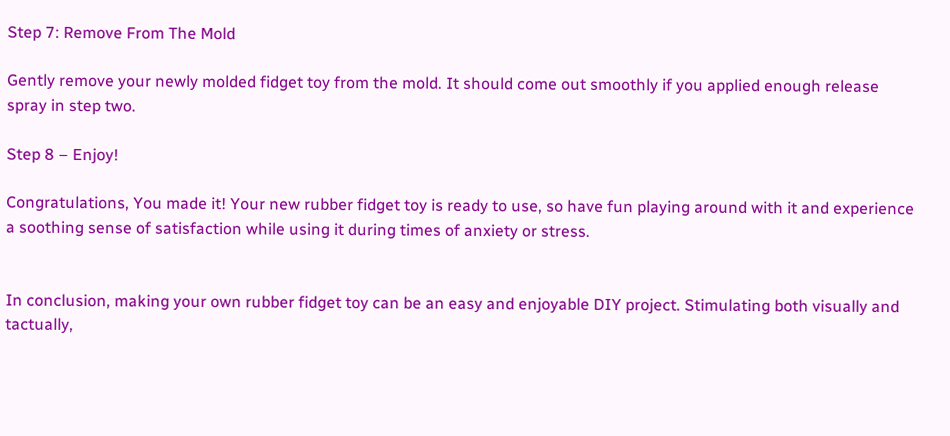Step 7: Remove From The Mold

Gently remove your newly molded fidget toy from the mold. It should come out smoothly if you applied enough release spray in step two.

Step 8 – Enjoy!

Congratulations, You made it! Your new rubber fidget toy is ready to use, so have fun playing around with it and experience a soothing sense of satisfaction while using it during times of anxiety or stress.


In conclusion, making your own rubber fidget toy can be an easy and enjoyable DIY project. Stimulating both visually and tactually,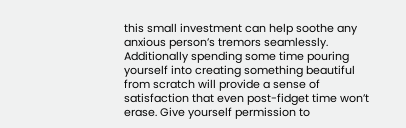this small investment can help soothe any anxious person’s tremors seamlessly. Additionally spending some time pouring yourself into creating something beautiful from scratch will provide a sense of satisfaction that even post-fidget time won’t erase. Give yourself permission to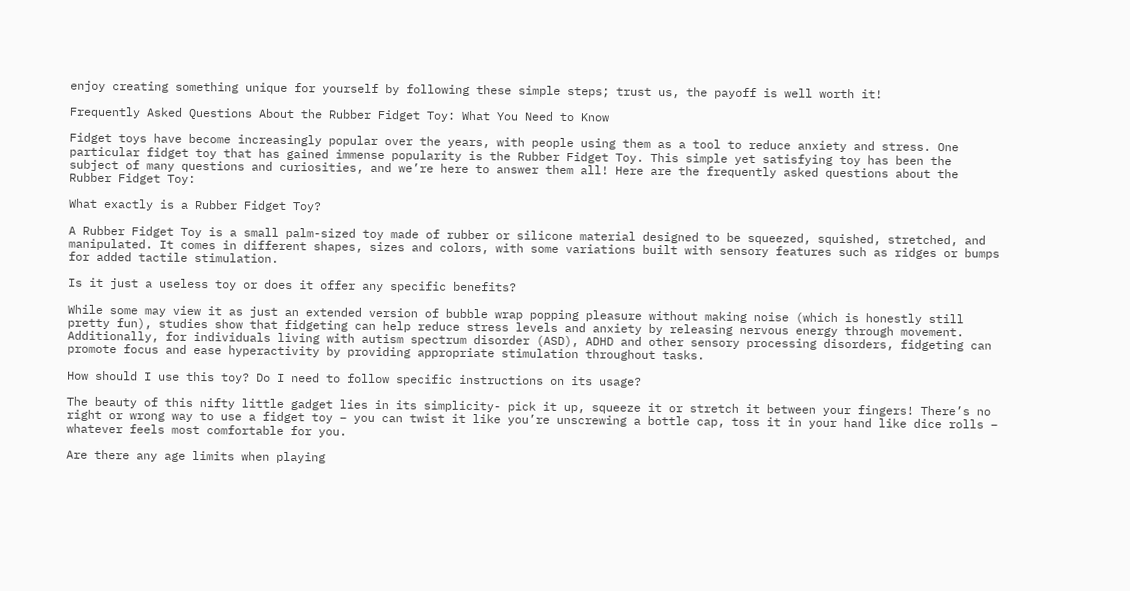enjoy creating something unique for yourself by following these simple steps; trust us, the payoff is well worth it!

Frequently Asked Questions About the Rubber Fidget Toy: What You Need to Know

Fidget toys have become increasingly popular over the years, with people using them as a tool to reduce anxiety and stress. One particular fidget toy that has gained immense popularity is the Rubber Fidget Toy. This simple yet satisfying toy has been the subject of many questions and curiosities, and we’re here to answer them all! Here are the frequently asked questions about the Rubber Fidget Toy:

What exactly is a Rubber Fidget Toy?

A Rubber Fidget Toy is a small palm-sized toy made of rubber or silicone material designed to be squeezed, squished, stretched, and manipulated. It comes in different shapes, sizes and colors, with some variations built with sensory features such as ridges or bumps for added tactile stimulation.

Is it just a useless toy or does it offer any specific benefits?

While some may view it as just an extended version of bubble wrap popping pleasure without making noise (which is honestly still pretty fun), studies show that fidgeting can help reduce stress levels and anxiety by releasing nervous energy through movement. Additionally, for individuals living with autism spectrum disorder (ASD), ADHD and other sensory processing disorders, fidgeting can promote focus and ease hyperactivity by providing appropriate stimulation throughout tasks.

How should I use this toy? Do I need to follow specific instructions on its usage?

The beauty of this nifty little gadget lies in its simplicity- pick it up, squeeze it or stretch it between your fingers! There’s no right or wrong way to use a fidget toy – you can twist it like you’re unscrewing a bottle cap, toss it in your hand like dice rolls – whatever feels most comfortable for you.

Are there any age limits when playing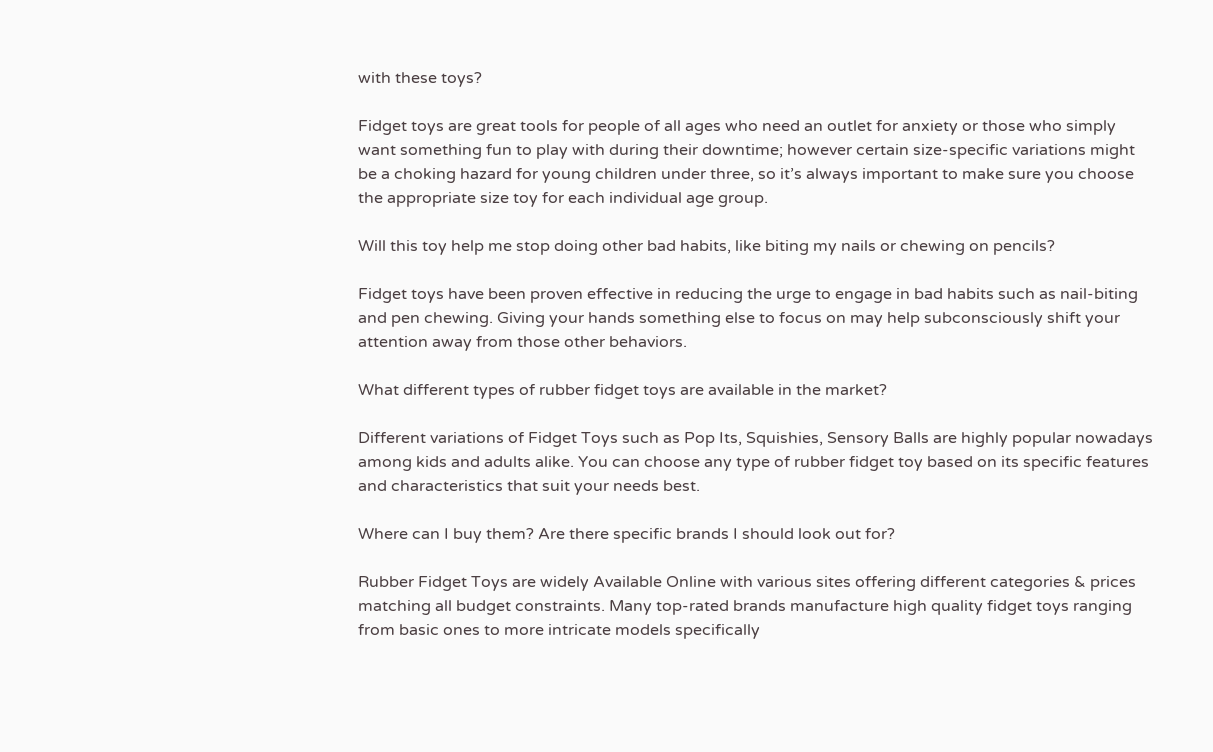with these toys?

Fidget toys are great tools for people of all ages who need an outlet for anxiety or those who simply want something fun to play with during their downtime; however certain size-specific variations might be a choking hazard for young children under three, so it’s always important to make sure you choose the appropriate size toy for each individual age group.

Will this toy help me stop doing other bad habits, like biting my nails or chewing on pencils?

Fidget toys have been proven effective in reducing the urge to engage in bad habits such as nail-biting and pen chewing. Giving your hands something else to focus on may help subconsciously shift your attention away from those other behaviors.

What different types of rubber fidget toys are available in the market?

Different variations of Fidget Toys such as Pop Its, Squishies, Sensory Balls are highly popular nowadays among kids and adults alike. You can choose any type of rubber fidget toy based on its specific features and characteristics that suit your needs best.

Where can I buy them? Are there specific brands I should look out for?

Rubber Fidget Toys are widely Available Online with various sites offering different categories & prices matching all budget constraints. Many top-rated brands manufacture high quality fidget toys ranging from basic ones to more intricate models specifically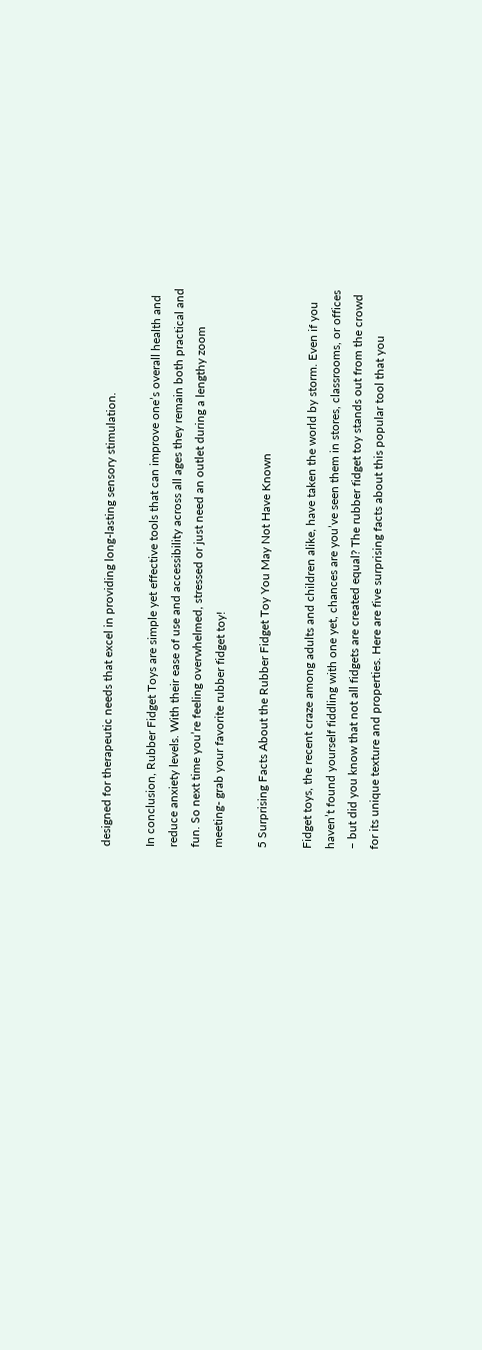designed for therapeutic needs that excel in providing long-lasting sensory stimulation.

In conclusion, Rubber Fidget Toys are simple yet effective tools that can improve one’s overall health and reduce anxiety levels. With their ease of use and accessibility across all ages they remain both practical and fun. So next time you’re feeling overwhelmed, stressed or just need an outlet during a lengthy zoom meeting- grab your favorite rubber fidget toy!

5 Surprising Facts About the Rubber Fidget Toy You May Not Have Known

Fidget toys, the recent craze among adults and children alike, have taken the world by storm. Even if you haven’t found yourself fiddling with one yet, chances are you’ve seen them in stores, classrooms, or offices – but did you know that not all fidgets are created equal? The rubber fidget toy stands out from the crowd for its unique texture and properties. Here are five surprising facts about this popular tool that you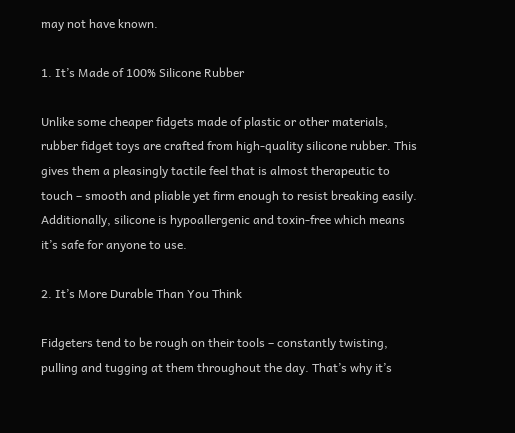may not have known.

1. It’s Made of 100% Silicone Rubber

Unlike some cheaper fidgets made of plastic or other materials, rubber fidget toys are crafted from high-quality silicone rubber. This gives them a pleasingly tactile feel that is almost therapeutic to touch – smooth and pliable yet firm enough to resist breaking easily. Additionally, silicone is hypoallergenic and toxin-free which means it’s safe for anyone to use.

2. It’s More Durable Than You Think

Fidgeters tend to be rough on their tools – constantly twisting, pulling and tugging at them throughout the day. That’s why it’s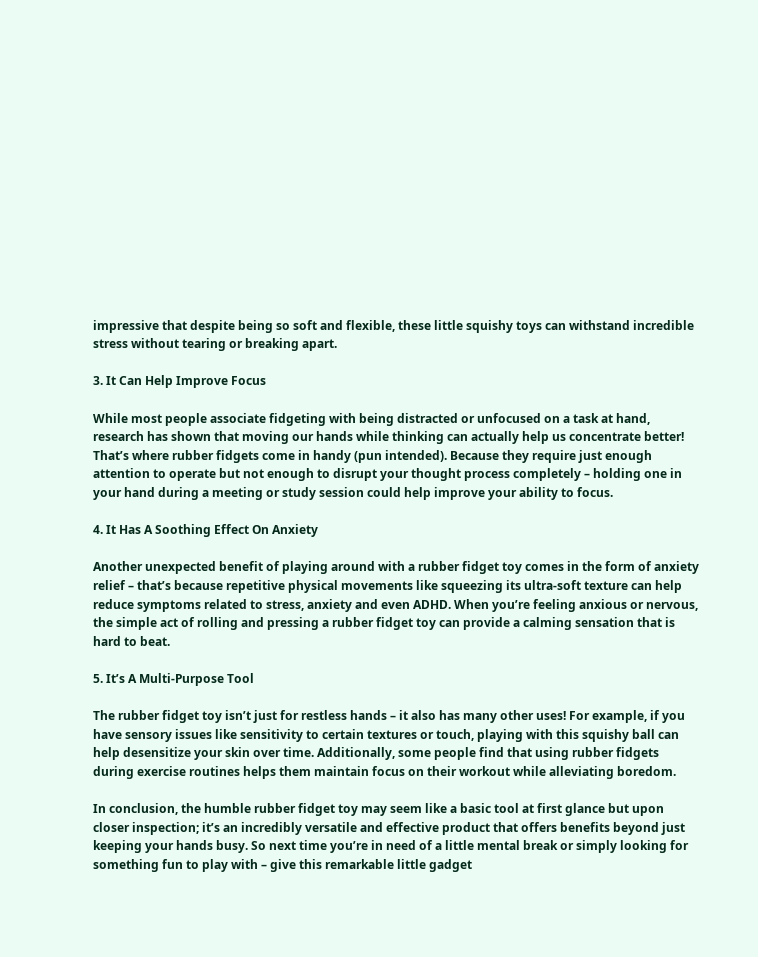impressive that despite being so soft and flexible, these little squishy toys can withstand incredible stress without tearing or breaking apart.

3. It Can Help Improve Focus

While most people associate fidgeting with being distracted or unfocused on a task at hand, research has shown that moving our hands while thinking can actually help us concentrate better! That’s where rubber fidgets come in handy (pun intended). Because they require just enough attention to operate but not enough to disrupt your thought process completely – holding one in your hand during a meeting or study session could help improve your ability to focus.

4. It Has A Soothing Effect On Anxiety

Another unexpected benefit of playing around with a rubber fidget toy comes in the form of anxiety relief – that’s because repetitive physical movements like squeezing its ultra-soft texture can help reduce symptoms related to stress, anxiety and even ADHD. When you’re feeling anxious or nervous, the simple act of rolling and pressing a rubber fidget toy can provide a calming sensation that is hard to beat.

5. It’s A Multi-Purpose Tool

The rubber fidget toy isn’t just for restless hands – it also has many other uses! For example, if you have sensory issues like sensitivity to certain textures or touch, playing with this squishy ball can help desensitize your skin over time. Additionally, some people find that using rubber fidgets during exercise routines helps them maintain focus on their workout while alleviating boredom.

In conclusion, the humble rubber fidget toy may seem like a basic tool at first glance but upon closer inspection; it’s an incredibly versatile and effective product that offers benefits beyond just keeping your hands busy. So next time you’re in need of a little mental break or simply looking for something fun to play with – give this remarkable little gadget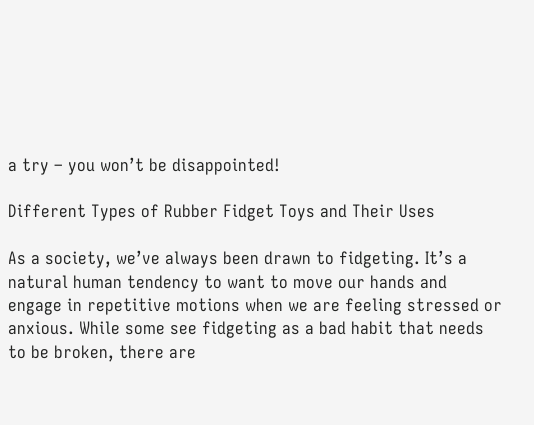a try – you won’t be disappointed!

Different Types of Rubber Fidget Toys and Their Uses

As a society, we’ve always been drawn to fidgeting. It’s a natural human tendency to want to move our hands and engage in repetitive motions when we are feeling stressed or anxious. While some see fidgeting as a bad habit that needs to be broken, there are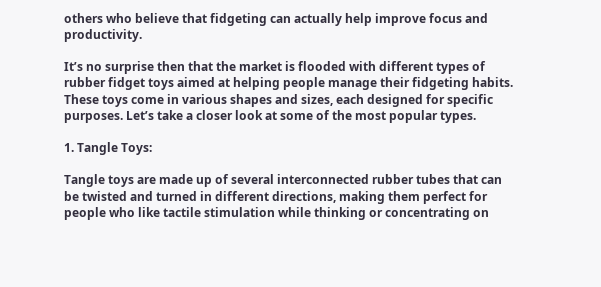others who believe that fidgeting can actually help improve focus and productivity.

It’s no surprise then that the market is flooded with different types of rubber fidget toys aimed at helping people manage their fidgeting habits. These toys come in various shapes and sizes, each designed for specific purposes. Let’s take a closer look at some of the most popular types.

1. Tangle Toys:

Tangle toys are made up of several interconnected rubber tubes that can be twisted and turned in different directions, making them perfect for people who like tactile stimulation while thinking or concentrating on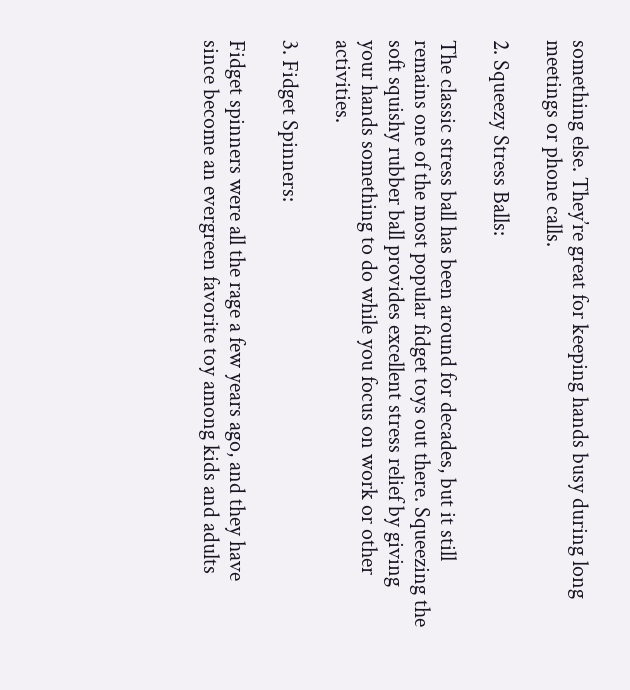something else. They’re great for keeping hands busy during long meetings or phone calls.

2. Squeezy Stress Balls:

The classic stress ball has been around for decades, but it still remains one of the most popular fidget toys out there. Squeezing the soft squishy rubber ball provides excellent stress relief by giving your hands something to do while you focus on work or other activities.

3. Fidget Spinners:

Fidget spinners were all the rage a few years ago, and they have since become an evergreen favorite toy among kids and adults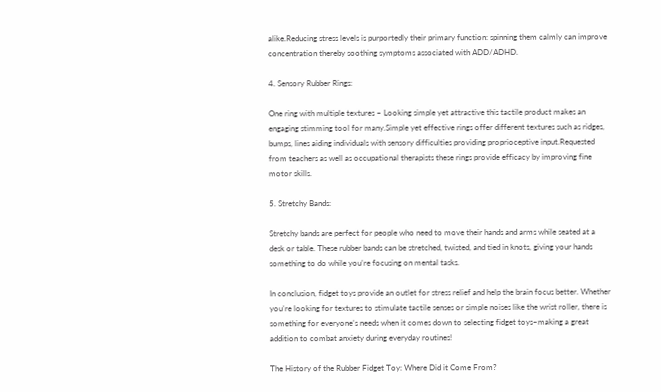alike.Reducing stress levels is purportedly their primary function: spinning them calmly can improve concentration thereby soothing symptoms associated with ADD/ADHD.

4. Sensory Rubber Rings:

One ring with multiple textures – Looking simple yet attractive this tactile product makes an engaging stimming tool for many.Simple yet effective rings offer different textures such as ridges, bumps, lines aiding individuals with sensory difficulties providing proprioceptive input.Requested from teachers as well as occupational therapists these rings provide efficacy by improving fine motor skills.

5. Stretchy Bands:

Stretchy bands are perfect for people who need to move their hands and arms while seated at a desk or table. These rubber bands can be stretched, twisted, and tied in knots, giving your hands something to do while you’re focusing on mental tasks.

In conclusion, fidget toys provide an outlet for stress relief and help the brain focus better. Whether you’re looking for textures to stimulate tactile senses or simple noises like the wrist roller, there is something for everyone’s needs when it comes down to selecting fidget toys–making a great addition to combat anxiety during everyday routines!

The History of the Rubber Fidget Toy: Where Did it Come From?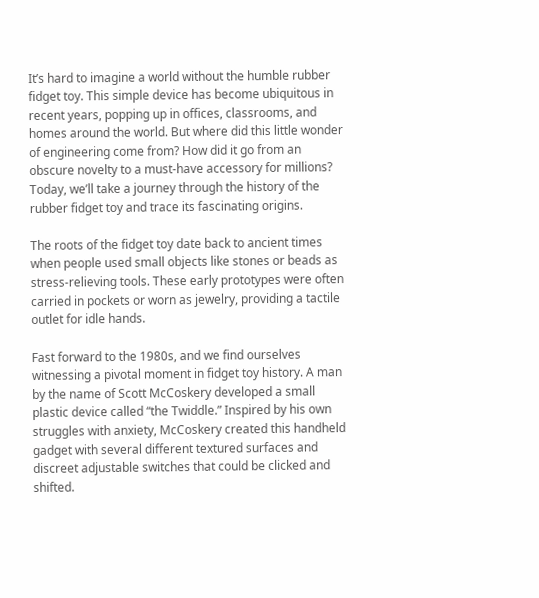It’s hard to imagine a world without the humble rubber fidget toy. This simple device has become ubiquitous in recent years, popping up in offices, classrooms, and homes around the world. But where did this little wonder of engineering come from? How did it go from an obscure novelty to a must-have accessory for millions? Today, we’ll take a journey through the history of the rubber fidget toy and trace its fascinating origins.

The roots of the fidget toy date back to ancient times when people used small objects like stones or beads as stress-relieving tools. These early prototypes were often carried in pockets or worn as jewelry, providing a tactile outlet for idle hands.

Fast forward to the 1980s, and we find ourselves witnessing a pivotal moment in fidget toy history. A man by the name of Scott McCoskery developed a small plastic device called “the Twiddle.” Inspired by his own struggles with anxiety, McCoskery created this handheld gadget with several different textured surfaces and discreet adjustable switches that could be clicked and shifted.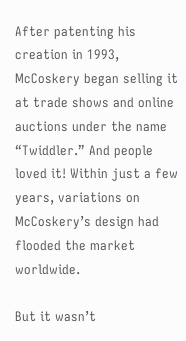After patenting his creation in 1993, McCoskery began selling it at trade shows and online auctions under the name “Twiddler.” And people loved it! Within just a few years, variations on McCoskery’s design had flooded the market worldwide.

But it wasn’t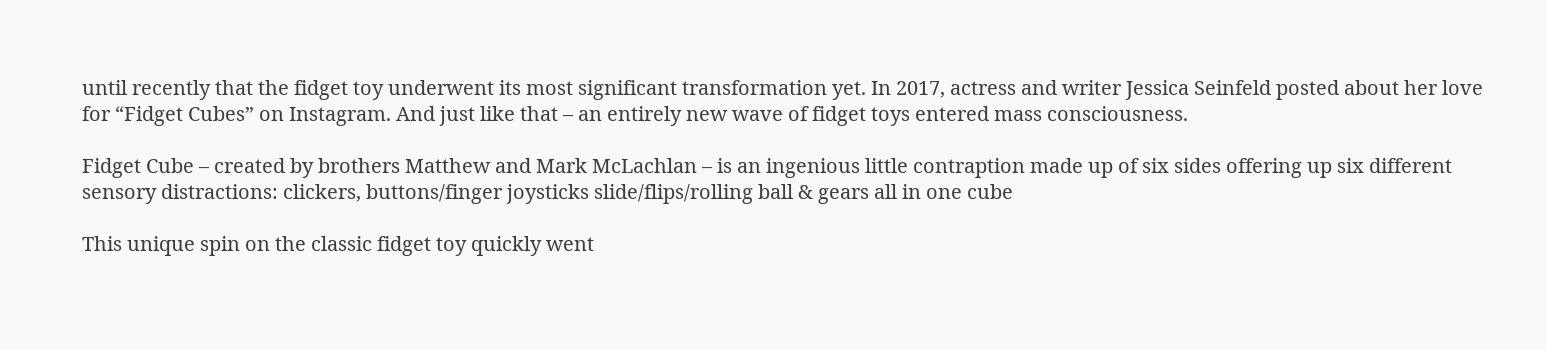until recently that the fidget toy underwent its most significant transformation yet. In 2017, actress and writer Jessica Seinfeld posted about her love for “Fidget Cubes” on Instagram. And just like that – an entirely new wave of fidget toys entered mass consciousness.

Fidget Cube – created by brothers Matthew and Mark McLachlan – is an ingenious little contraption made up of six sides offering up six different sensory distractions: clickers, buttons/finger joysticks slide/flips/rolling ball & gears all in one cube

This unique spin on the classic fidget toy quickly went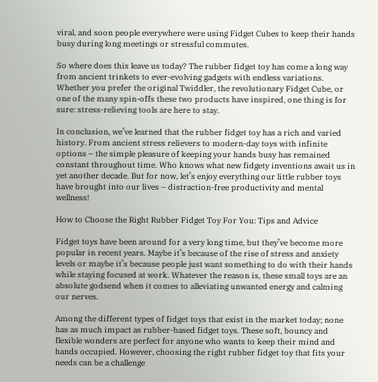viral, and soon people everywhere were using Fidget Cubes to keep their hands busy during long meetings or stressful commutes.

So where does this leave us today? The rubber fidget toy has come a long way from ancient trinkets to ever-evolving gadgets with endless variations. Whether you prefer the original Twiddler, the revolutionary Fidget Cube, or one of the many spin-offs these two products have inspired, one thing is for sure: stress-relieving tools are here to stay.

In conclusion, we’ve learned that the rubber fidget toy has a rich and varied history. From ancient stress relievers to modern-day toys with infinite options – the simple pleasure of keeping your hands busy has remained constant throughout time. Who knows what new fidgety inventions await us in yet another decade. But for now, let’s enjoy everything our little rubber toys have brought into our lives – distraction-free productivity and mental wellness!

How to Choose the Right Rubber Fidget Toy For You: Tips and Advice

Fidget toys have been around for a very long time, but they’ve become more popular in recent years. Maybe it’s because of the rise of stress and anxiety levels or maybe it’s because people just want something to do with their hands while staying focused at work. Whatever the reason is, these small toys are an absolute godsend when it comes to alleviating unwanted energy and calming our nerves.

Among the different types of fidget toys that exist in the market today; none has as much impact as rubber-based fidget toys. These soft, bouncy and flexible wonders are perfect for anyone who wants to keep their mind and hands occupied. However, choosing the right rubber fidget toy that fits your needs can be a challenge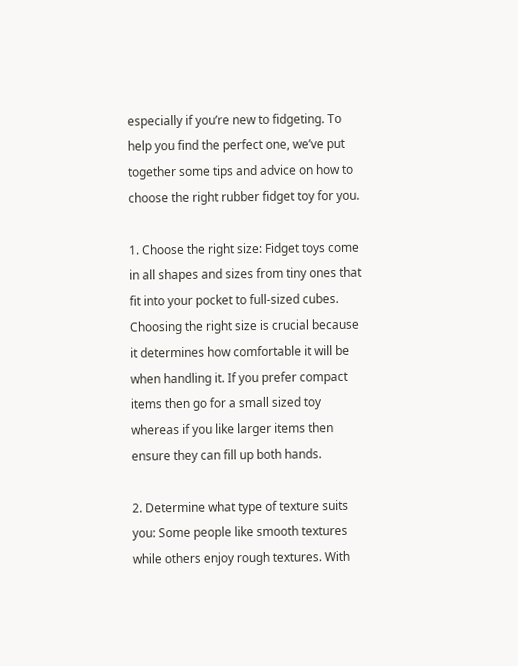especially if you’re new to fidgeting. To help you find the perfect one, we’ve put together some tips and advice on how to choose the right rubber fidget toy for you.

1. Choose the right size: Fidget toys come in all shapes and sizes from tiny ones that fit into your pocket to full-sized cubes. Choosing the right size is crucial because it determines how comfortable it will be when handling it. If you prefer compact items then go for a small sized toy whereas if you like larger items then ensure they can fill up both hands.

2. Determine what type of texture suits you: Some people like smooth textures while others enjoy rough textures. With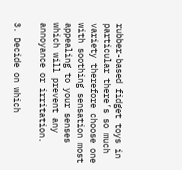rubber-based fidget toys in particular there’s so much variety therefore choose one with soothing sensation most appealing to your senses which will prevent any annoyance or irritation.

3. Decide on which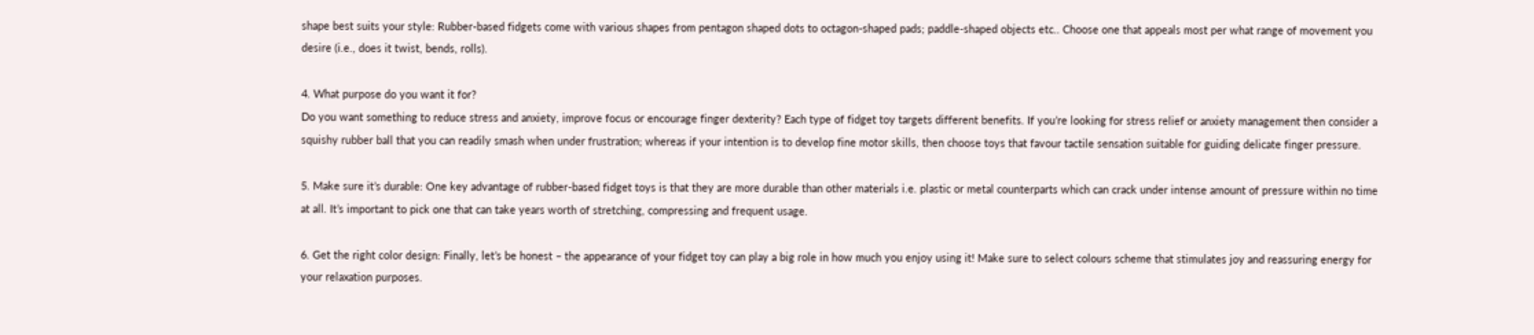shape best suits your style: Rubber-based fidgets come with various shapes from pentagon shaped dots to octagon-shaped pads; paddle-shaped objects etc.. Choose one that appeals most per what range of movement you desire (i.e., does it twist, bends, rolls).

4. What purpose do you want it for?
Do you want something to reduce stress and anxiety, improve focus or encourage finger dexterity? Each type of fidget toy targets different benefits. If you’re looking for stress relief or anxiety management then consider a squishy rubber ball that you can readily smash when under frustration; whereas if your intention is to develop fine motor skills, then choose toys that favour tactile sensation suitable for guiding delicate finger pressure.

5. Make sure it’s durable: One key advantage of rubber-based fidget toys is that they are more durable than other materials i.e. plastic or metal counterparts which can crack under intense amount of pressure within no time at all. It’s important to pick one that can take years worth of stretching, compressing and frequent usage.

6. Get the right color design: Finally, let’s be honest – the appearance of your fidget toy can play a big role in how much you enjoy using it! Make sure to select colours scheme that stimulates joy and reassuring energy for your relaxation purposes.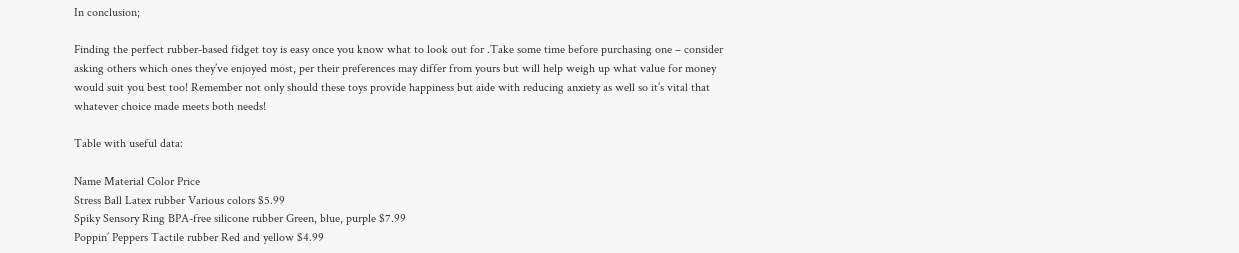In conclusion;

Finding the perfect rubber-based fidget toy is easy once you know what to look out for .Take some time before purchasing one – consider asking others which ones they’ve enjoyed most, per their preferences may differ from yours but will help weigh up what value for money would suit you best too! Remember not only should these toys provide happiness but aide with reducing anxiety as well so it’s vital that whatever choice made meets both needs!

Table with useful data:

Name Material Color Price
Stress Ball Latex rubber Various colors $5.99
Spiky Sensory Ring BPA-free silicone rubber Green, blue, purple $7.99
Poppin’ Peppers Tactile rubber Red and yellow $4.99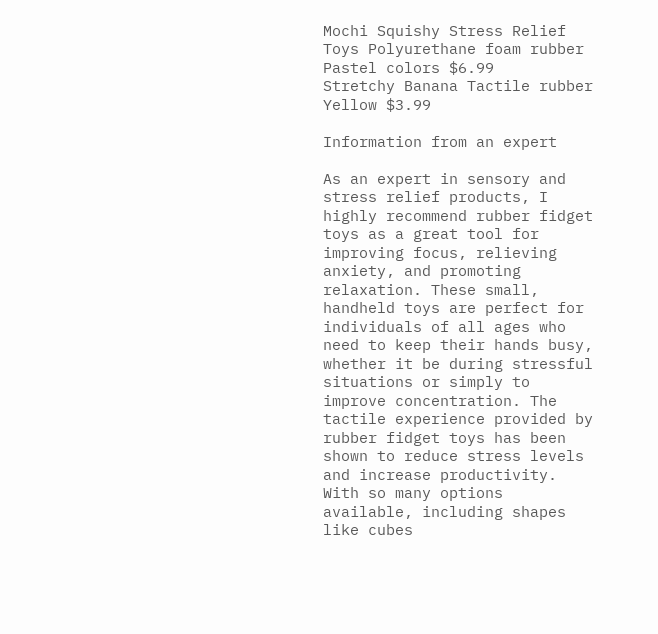Mochi Squishy Stress Relief Toys Polyurethane foam rubber Pastel colors $6.99
Stretchy Banana Tactile rubber Yellow $3.99

Information from an expert

As an expert in sensory and stress relief products, I highly recommend rubber fidget toys as a great tool for improving focus, relieving anxiety, and promoting relaxation. These small, handheld toys are perfect for individuals of all ages who need to keep their hands busy, whether it be during stressful situations or simply to improve concentration. The tactile experience provided by rubber fidget toys has been shown to reduce stress levels and increase productivity. With so many options available, including shapes like cubes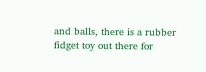and balls, there is a rubber fidget toy out there for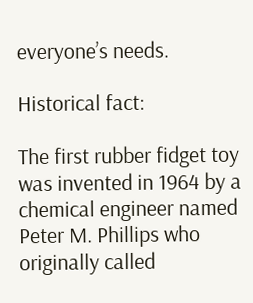everyone’s needs.

Historical fact:

The first rubber fidget toy was invented in 1964 by a chemical engineer named Peter M. Phillips who originally called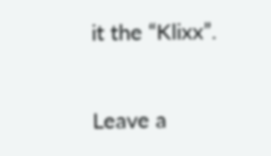it the “Klixx”.

Leave a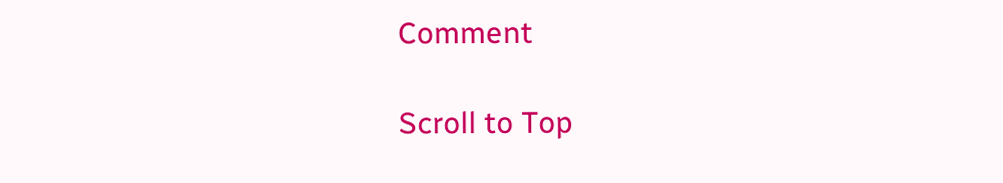Comment

Scroll to Top